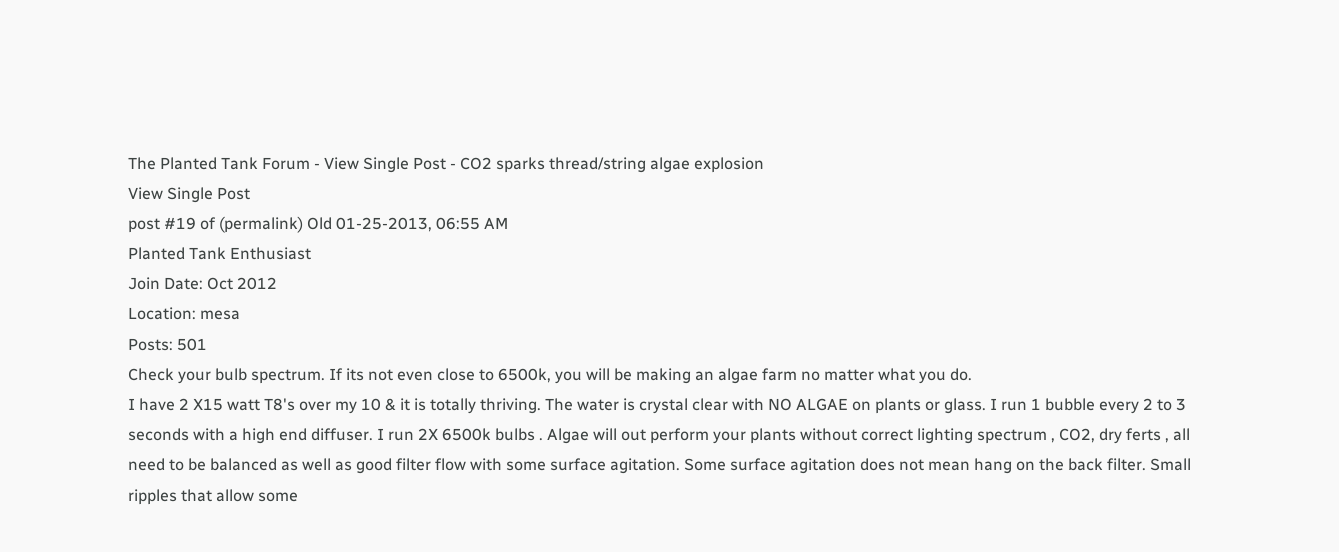The Planted Tank Forum - View Single Post - CO2 sparks thread/string algae explosion
View Single Post
post #19 of (permalink) Old 01-25-2013, 06:55 AM
Planted Tank Enthusiast
Join Date: Oct 2012
Location: mesa
Posts: 501
Check your bulb spectrum. If its not even close to 6500k, you will be making an algae farm no matter what you do.
I have 2 X15 watt T8's over my 10 & it is totally thriving. The water is crystal clear with NO ALGAE on plants or glass. I run 1 bubble every 2 to 3 seconds with a high end diffuser. I run 2X 6500k bulbs . Algae will out perform your plants without correct lighting spectrum , CO2, dry ferts , all need to be balanced as well as good filter flow with some surface agitation. Some surface agitation does not mean hang on the back filter. Small ripples that allow some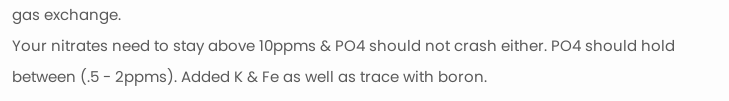gas exchange.
Your nitrates need to stay above 10ppms & PO4 should not crash either. PO4 should hold between (.5 - 2ppms). Added K & Fe as well as trace with boron.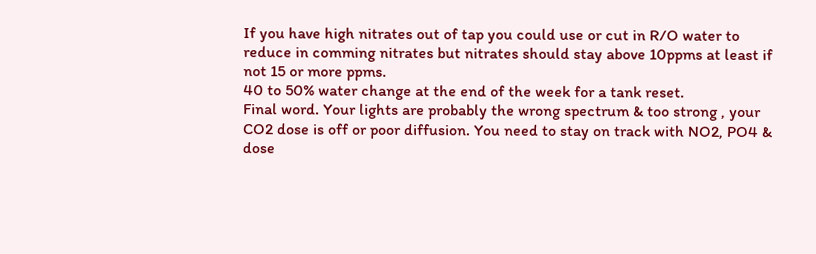If you have high nitrates out of tap you could use or cut in R/O water to reduce in comming nitrates but nitrates should stay above 10ppms at least if not 15 or more ppms.
40 to 50% water change at the end of the week for a tank reset.
Final word. Your lights are probably the wrong spectrum & too strong , your CO2 dose is off or poor diffusion. You need to stay on track with NO2, PO4 & dose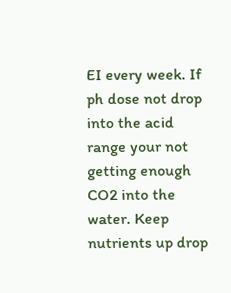EI every week. If ph dose not drop into the acid range your not getting enough CO2 into the water. Keep nutrients up drop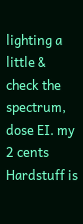lighting a little & check the spectrum, dose EI. my 2 cents
Hardstuff is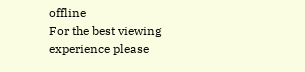offline
For the best viewing experience please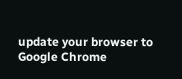update your browser to Google Chrome